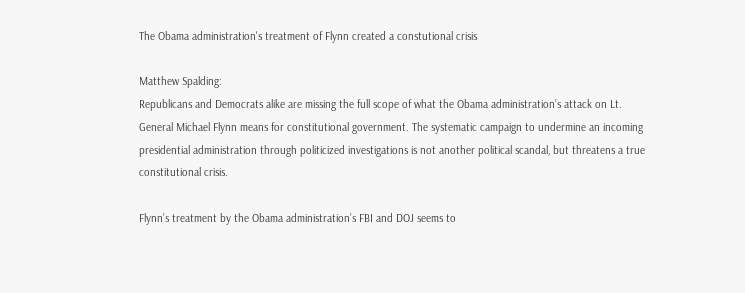The Obama administration's treatment of Flynn created a constutional crisis

Matthew Spalding:
Republicans and Democrats alike are missing the full scope of what the Obama administration’s attack on Lt. General Michael Flynn means for constitutional government. The systematic campaign to undermine an incoming presidential administration through politicized investigations is not another political scandal, but threatens a true constitutional crisis.

Flynn’s treatment by the Obama administration’s FBI and DOJ seems to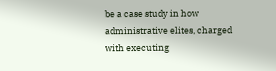be a case study in how administrative elites, charged with executing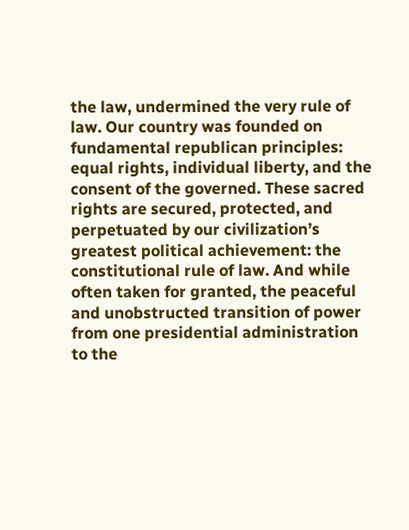the law, undermined the very rule of law. Our country was founded on fundamental republican principles: equal rights, individual liberty, and the consent of the governed. These sacred rights are secured, protected, and perpetuated by our civilization’s greatest political achievement: the constitutional rule of law. And while often taken for granted, the peaceful and unobstructed transition of power from one presidential administration to the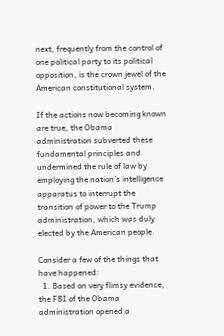next, frequently from the control of one political party to its political opposition, is the crown jewel of the American constitutional system.

If the actions now becoming known are true, the Obama administration subverted these fundamental principles and undermined the rule of law by employing the nation’s intelligence apparatus to interrupt the transition of power to the Trump administration, which was duly elected by the American people.

Consider a few of the things that have happened:
  1. Based on very flimsy evidence, the FBI of the Obama administration opened a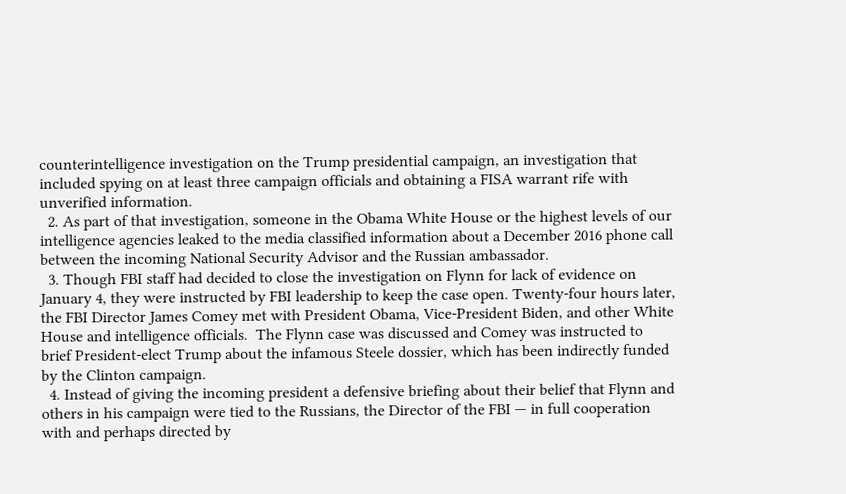counterintelligence investigation on the Trump presidential campaign, an investigation that included spying on at least three campaign officials and obtaining a FISA warrant rife with unverified information.
  2. As part of that investigation, someone in the Obama White House or the highest levels of our intelligence agencies leaked to the media classified information about a December 2016 phone call between the incoming National Security Advisor and the Russian ambassador.
  3. Though FBI staff had decided to close the investigation on Flynn for lack of evidence on January 4, they were instructed by FBI leadership to keep the case open. Twenty-four hours later, the FBI Director James Comey met with President Obama, Vice-President Biden, and other White House and intelligence officials.  The Flynn case was discussed and Comey was instructed to brief President-elect Trump about the infamous Steele dossier, which has been indirectly funded by the Clinton campaign.
  4. Instead of giving the incoming president a defensive briefing about their belief that Flynn and others in his campaign were tied to the Russians, the Director of the FBI — in full cooperation with and perhaps directed by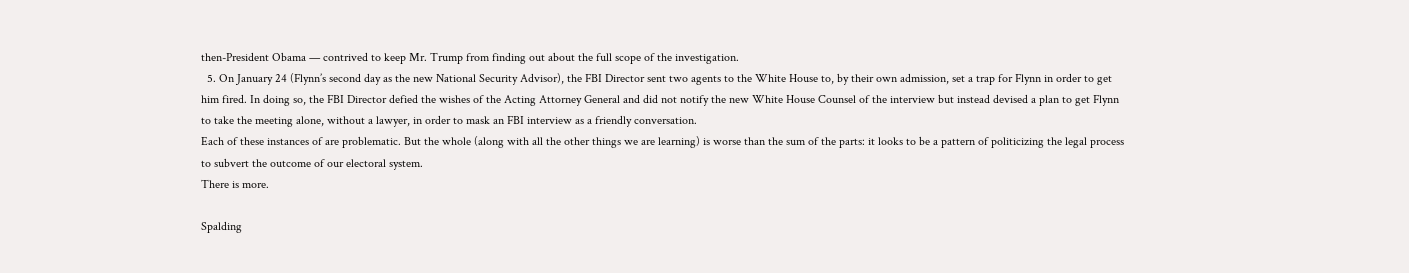then-President Obama — contrived to keep Mr. Trump from finding out about the full scope of the investigation.
  5. On January 24 (Flynn’s second day as the new National Security Advisor), the FBI Director sent two agents to the White House to, by their own admission, set a trap for Flynn in order to get him fired. In doing so, the FBI Director defied the wishes of the Acting Attorney General and did not notify the new White House Counsel of the interview but instead devised a plan to get Flynn to take the meeting alone, without a lawyer, in order to mask an FBI interview as a friendly conversation.
Each of these instances of are problematic. But the whole (along with all the other things we are learning) is worse than the sum of the parts: it looks to be a pattern of politicizing the legal process to subvert the outcome of our electoral system.
There is more.

Spalding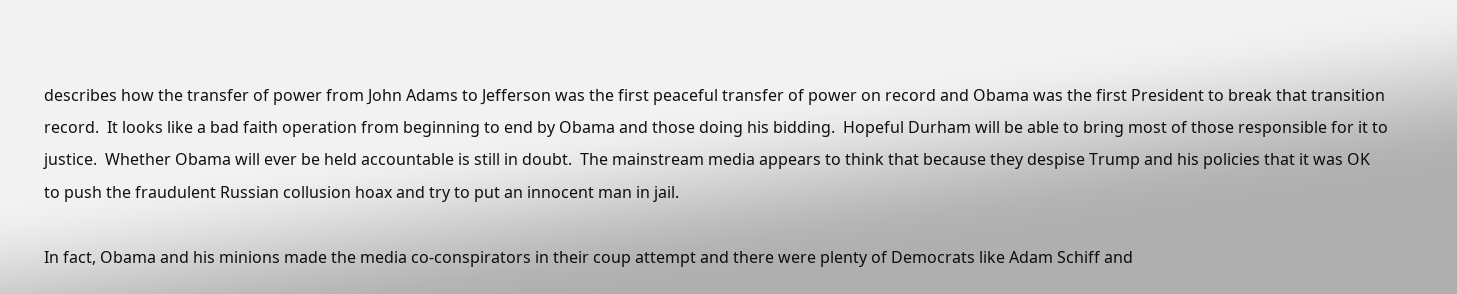describes how the transfer of power from John Adams to Jefferson was the first peaceful transfer of power on record and Obama was the first President to break that transition record.  It looks like a bad faith operation from beginning to end by Obama and those doing his bidding.  Hopeful Durham will be able to bring most of those responsible for it to justice.  Whether Obama will ever be held accountable is still in doubt.  The mainstream media appears to think that because they despise Trump and his policies that it was OK to push the fraudulent Russian collusion hoax and try to put an innocent man in jail.

In fact, Obama and his minions made the media co-conspirators in their coup attempt and there were plenty of Democrats like Adam Schiff and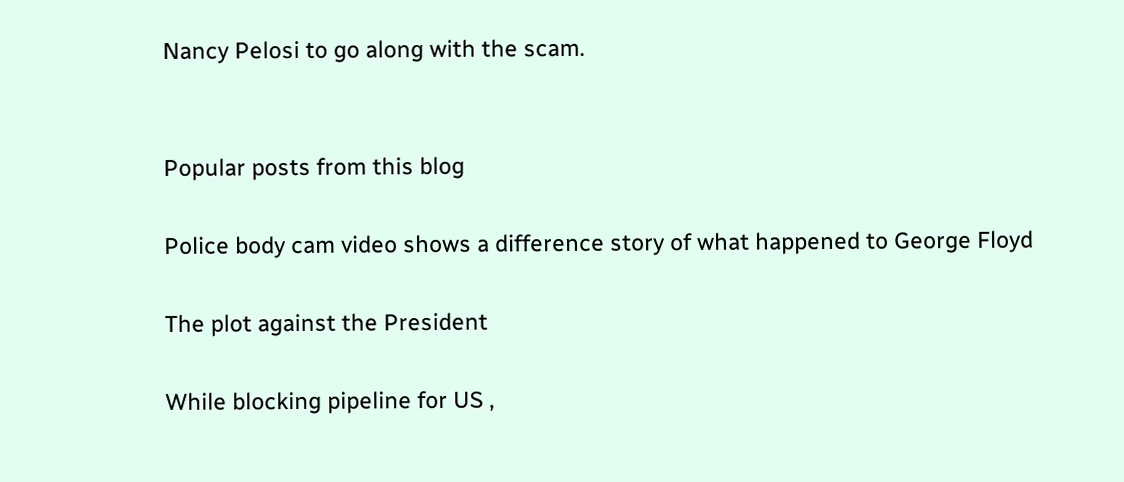Nancy Pelosi to go along with the scam.


Popular posts from this blog

Police body cam video shows a difference story of what happened to George Floyd

The plot against the President

While blocking pipeline for US ,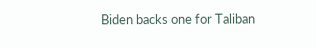Biden backs one for Taliban